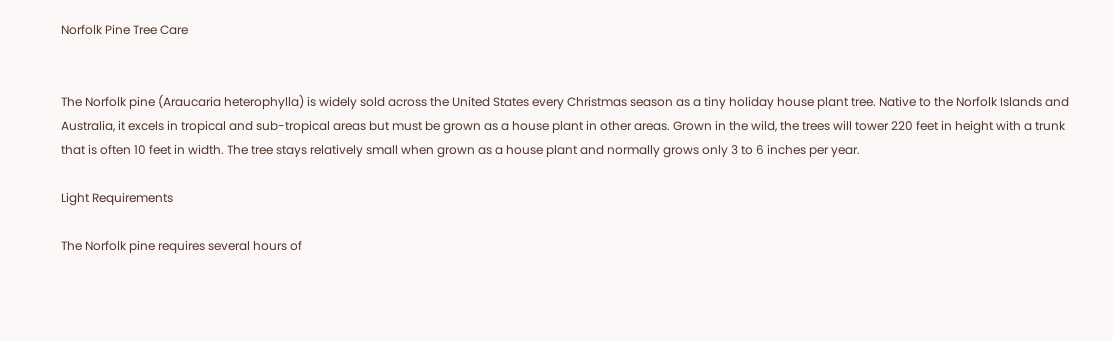Norfolk Pine Tree Care


The Norfolk pine (Araucaria heterophylla) is widely sold across the United States every Christmas season as a tiny holiday house plant tree. Native to the Norfolk Islands and Australia, it excels in tropical and sub-tropical areas but must be grown as a house plant in other areas. Grown in the wild, the trees will tower 220 feet in height with a trunk that is often 10 feet in width. The tree stays relatively small when grown as a house plant and normally grows only 3 to 6 inches per year.

Light Requirements

The Norfolk pine requires several hours of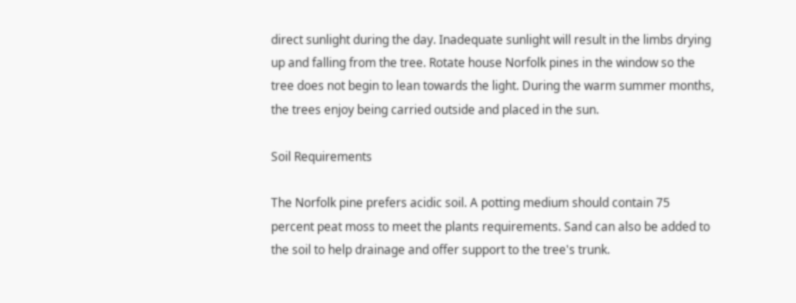direct sunlight during the day. Inadequate sunlight will result in the limbs drying up and falling from the tree. Rotate house Norfolk pines in the window so the tree does not begin to lean towards the light. During the warm summer months, the trees enjoy being carried outside and placed in the sun.

Soil Requirements

The Norfolk pine prefers acidic soil. A potting medium should contain 75 percent peat moss to meet the plants requirements. Sand can also be added to the soil to help drainage and offer support to the tree's trunk.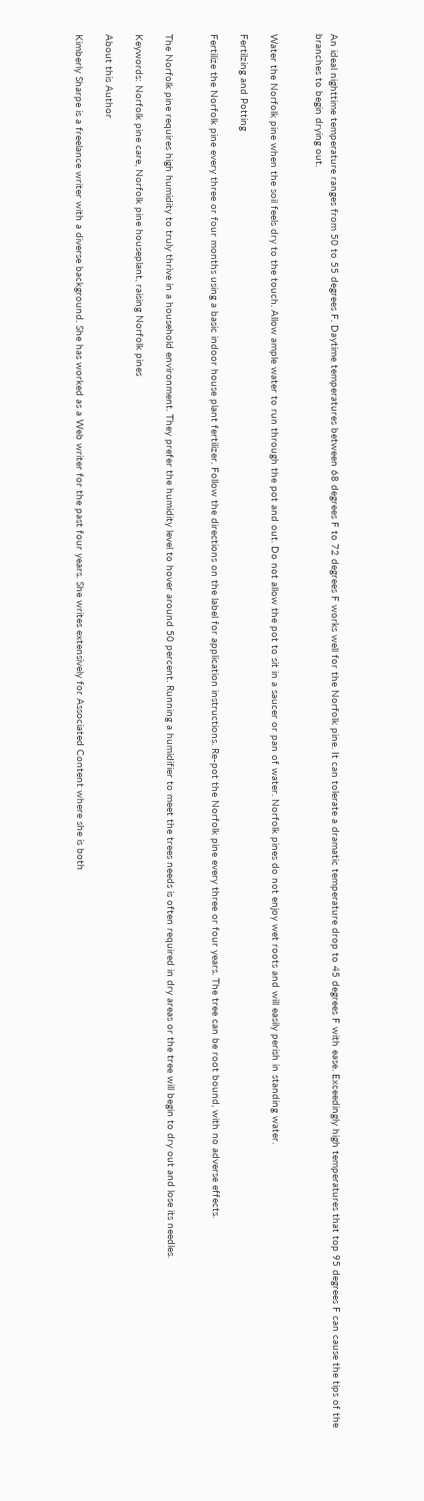An ideal nighttime temperature ranges from 50 to 55 degrees F. Daytime temperatures between 68 degrees F to 72 degrees F works well for the Norfolk pine. It can tolerate a dramatic temperature drop to 45 degrees F with ease. Exceedingly high temperatures that top 95 degrees F can cause the tips of the branches to begin drying out.


Water the Norfolk pine when the soil feels dry to the touch. Allow ample water to run through the pot and out. Do not allow the pot to sit in a saucer or pan of water. Norfolk pines do not enjoy wet roots and will easily perish in standing water.

Fertilzing and Potting

Fertilize the Norfolk pine every three or four months using a basic indoor house plant fertilizer. Follow the directions on the label for application instructions. Re-pot the Norfolk pine every three or four years. The tree can be root bound, with no adverse effects.


The Norfolk pine requires high humidity to truly thrive in a household environment. They prefer the humidity level to hover around 50 percent. Running a humidifier to meet the trees needs is often required in dry areas or the tree will begin to dry out and lose its needles.

Keywords: Norfolk pine care, Norfolk pine houseplant, raising Norfolk pines

About this Author

Kimberly Sharpe is a freelance writer with a diverse background. She has worked as a Web writer for the past four years. She writes extensively for Associated Content where she is both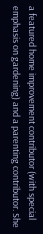a featured home improvement contributor (with special emphasis on gardening) and a parenting contributor. She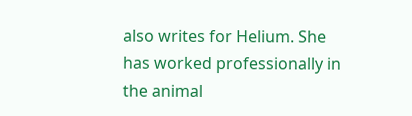also writes for Helium. She has worked professionally in the animal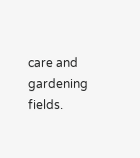care and gardening fields.